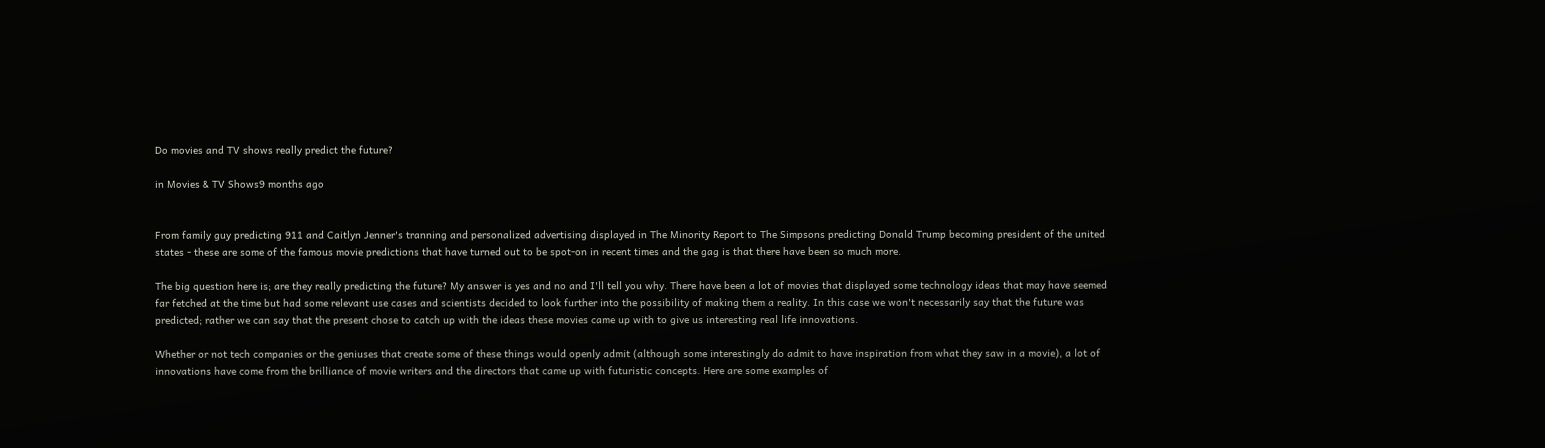Do movies and TV shows really predict the future?

in Movies & TV Shows9 months ago


From family guy predicting 911 and Caitlyn Jenner's tranning and personalized advertising displayed in The Minority Report to The Simpsons predicting Donald Trump becoming president of the united states - these are some of the famous movie predictions that have turned out to be spot-on in recent times and the gag is that there have been so much more.

The big question here is; are they really predicting the future? My answer is yes and no and I'll tell you why. There have been a lot of movies that displayed some technology ideas that may have seemed far fetched at the time but had some relevant use cases and scientists decided to look further into the possibility of making them a reality. In this case we won't necessarily say that the future was predicted; rather we can say that the present chose to catch up with the ideas these movies came up with to give us interesting real life innovations.

Whether or not tech companies or the geniuses that create some of these things would openly admit (although some interestingly do admit to have inspiration from what they saw in a movie), a lot of innovations have come from the brilliance of movie writers and the directors that came up with futuristic concepts. Here are some examples of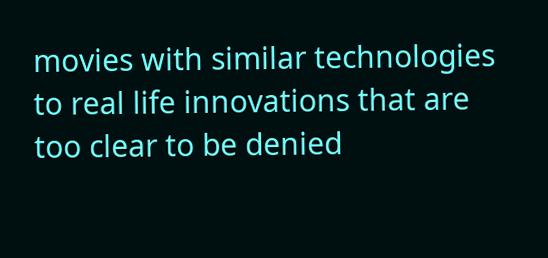movies with similar technologies to real life innovations that are too clear to be denied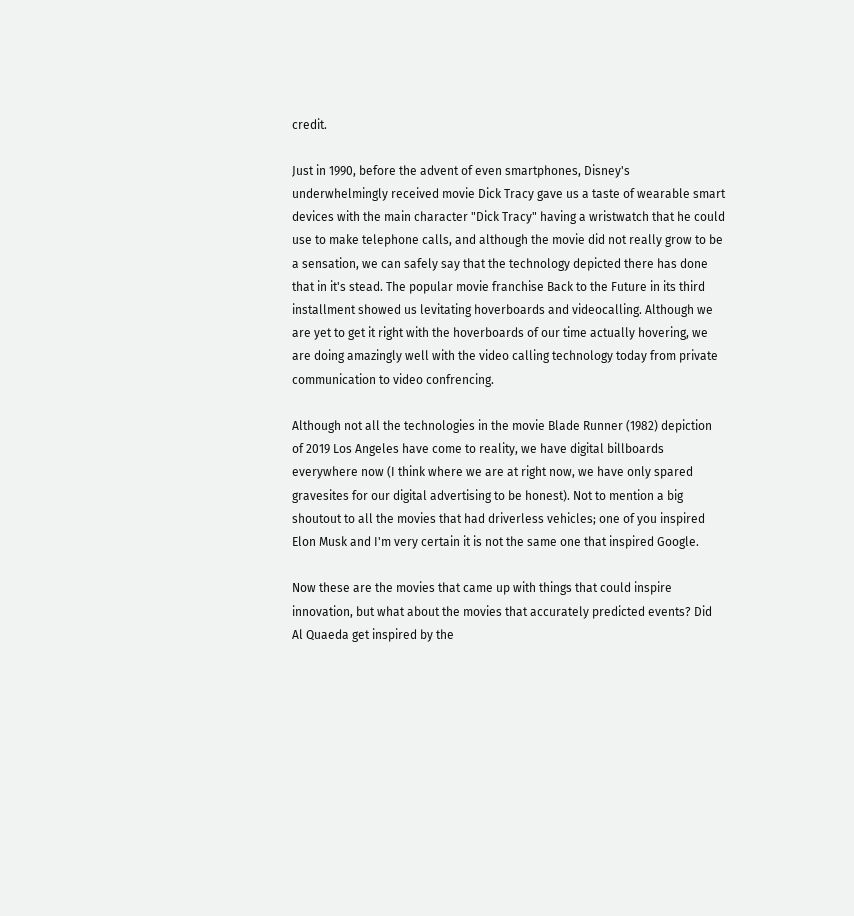credit.

Just in 1990, before the advent of even smartphones, Disney's underwhelmingly received movie Dick Tracy gave us a taste of wearable smart devices with the main character "Dick Tracy" having a wristwatch that he could use to make telephone calls, and although the movie did not really grow to be a sensation, we can safely say that the technology depicted there has done that in it's stead. The popular movie franchise Back to the Future in its third installment showed us levitating hoverboards and videocalling. Although we are yet to get it right with the hoverboards of our time actually hovering, we are doing amazingly well with the video calling technology today from private communication to video confrencing.

Although not all the technologies in the movie Blade Runner (1982) depiction of 2019 Los Angeles have come to reality, we have digital billboards everywhere now (I think where we are at right now, we have only spared gravesites for our digital advertising to be honest). Not to mention a big shoutout to all the movies that had driverless vehicles; one of you inspired Elon Musk and I'm very certain it is not the same one that inspired Google.

Now these are the movies that came up with things that could inspire innovation, but what about the movies that accurately predicted events? Did Al Quaeda get inspired by the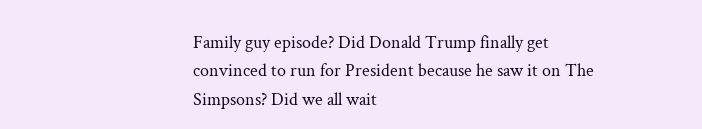Family guy episode? Did Donald Trump finally get convinced to run for President because he saw it on The Simpsons? Did we all wait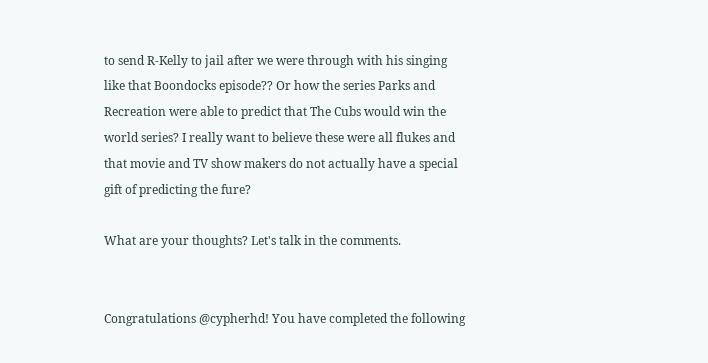to send R-Kelly to jail after we were through with his singing like that Boondocks episode?? Or how the series Parks and Recreation were able to predict that The Cubs would win the world series? I really want to believe these were all flukes and that movie and TV show makers do not actually have a special gift of predicting the fure?

What are your thoughts? Let's talk in the comments.


Congratulations @cypherhd! You have completed the following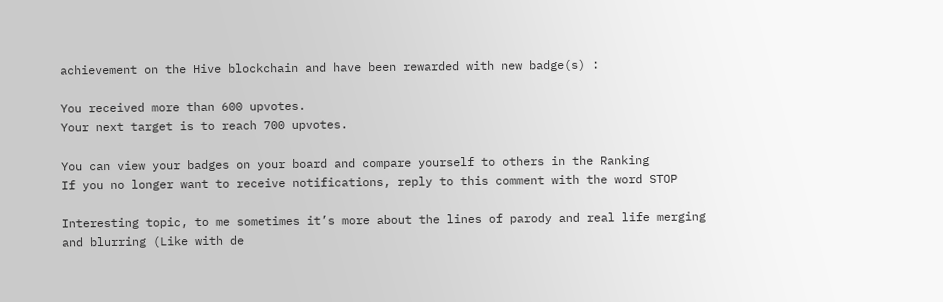achievement on the Hive blockchain and have been rewarded with new badge(s) :

You received more than 600 upvotes.
Your next target is to reach 700 upvotes.

You can view your badges on your board and compare yourself to others in the Ranking
If you no longer want to receive notifications, reply to this comment with the word STOP

Interesting topic, to me sometimes it’s more about the lines of parody and real life merging and blurring (Like with de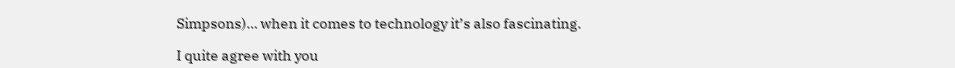Simpsons)… when it comes to technology it’s also fascinating.

I quite agree with you